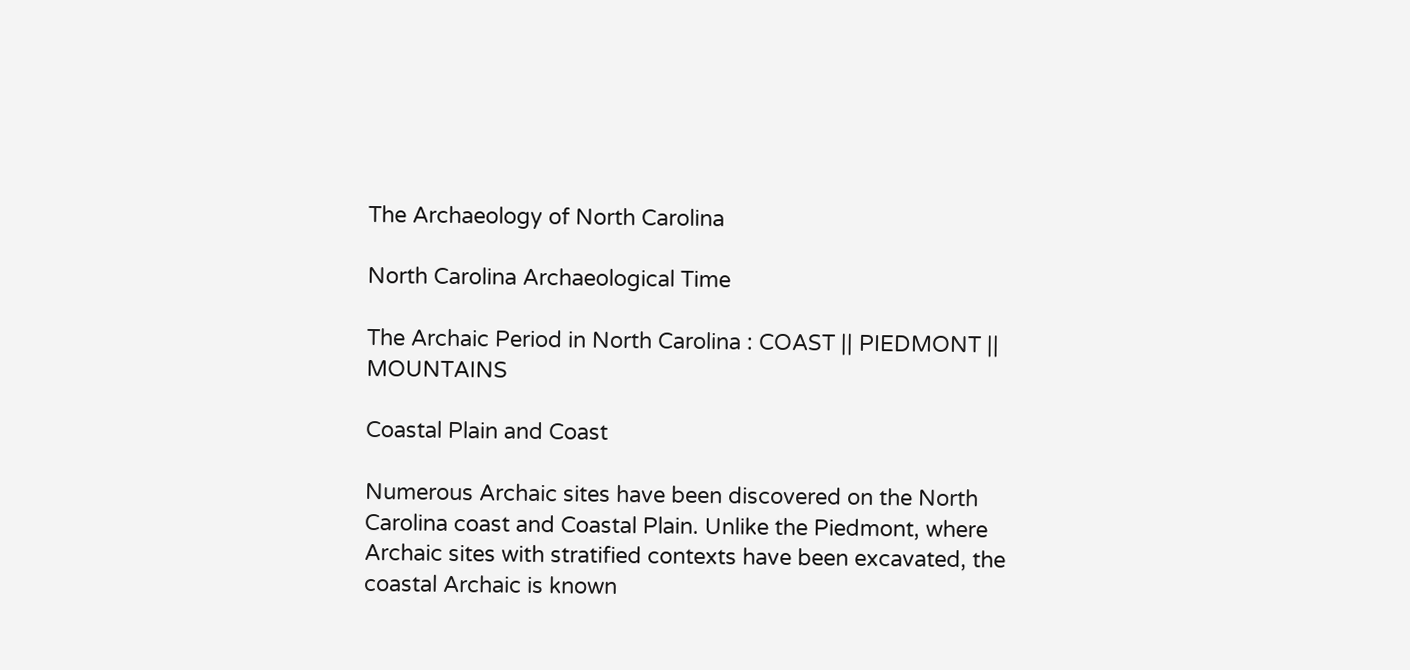The Archaeology of North Carolina

North Carolina Archaeological Time

The Archaic Period in North Carolina : COAST || PIEDMONT || MOUNTAINS

Coastal Plain and Coast

Numerous Archaic sites have been discovered on the North Carolina coast and Coastal Plain. Unlike the Piedmont, where Archaic sites with stratified contexts have been excavated, the coastal Archaic is known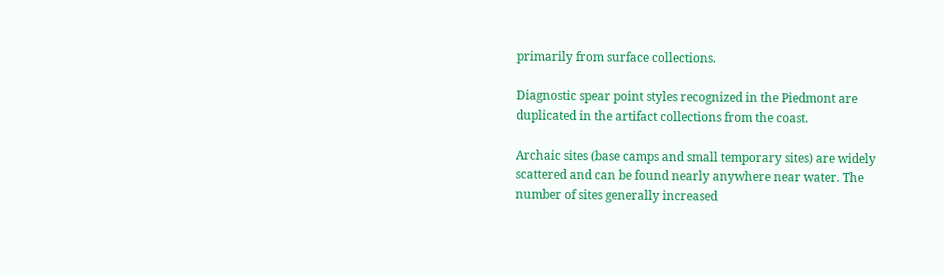primarily from surface collections.

Diagnostic spear point styles recognized in the Piedmont are duplicated in the artifact collections from the coast.

Archaic sites (base camps and small temporary sites) are widely scattered and can be found nearly anywhere near water. The number of sites generally increased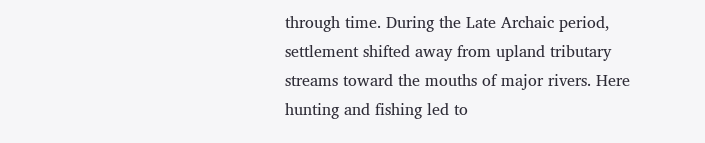through time. During the Late Archaic period, settlement shifted away from upland tributary streams toward the mouths of major rivers. Here hunting and fishing led to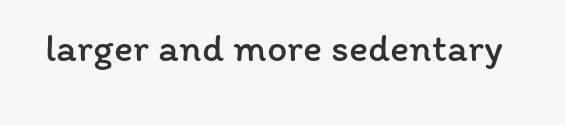larger and more sedentary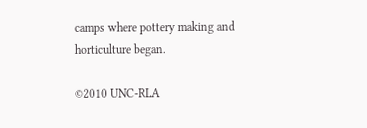camps where pottery making and horticulture began.

©2010 UNC-RLA